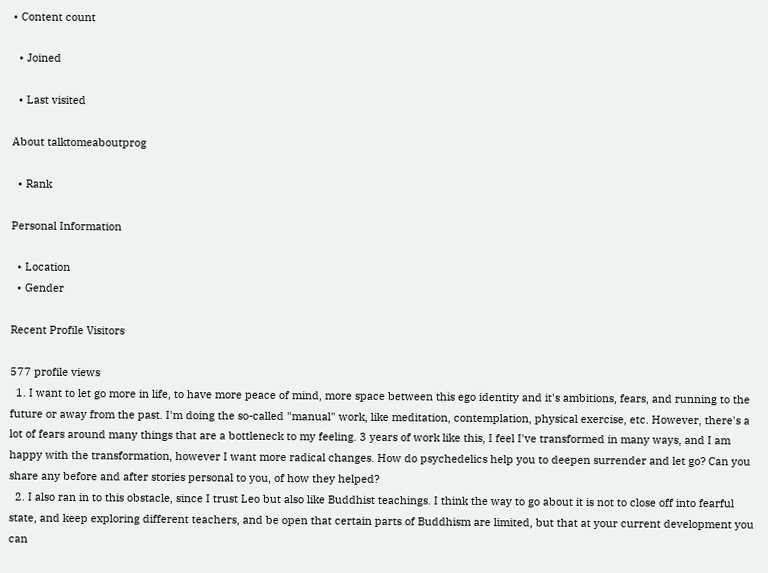• Content count

  • Joined

  • Last visited

About talktomeaboutprog

  • Rank

Personal Information

  • Location
  • Gender

Recent Profile Visitors

577 profile views
  1. I want to let go more in life, to have more peace of mind, more space between this ego identity and it's ambitions, fears, and running to the future or away from the past. I'm doing the so-called "manual" work, like meditation, contemplation, physical exercise, etc. However, there's a lot of fears around many things that are a bottleneck to my feeling. 3 years of work like this, I feel I've transformed in many ways, and I am happy with the transformation, however I want more radical changes. How do psychedelics help you to deepen surrender and let go? Can you share any before and after stories personal to you, of how they helped?
  2. I also ran in to this obstacle, since I trust Leo but also like Buddhist teachings. I think the way to go about it is not to close off into fearful state, and keep exploring different teachers, and be open that certain parts of Buddhism are limited, but that at your current development you can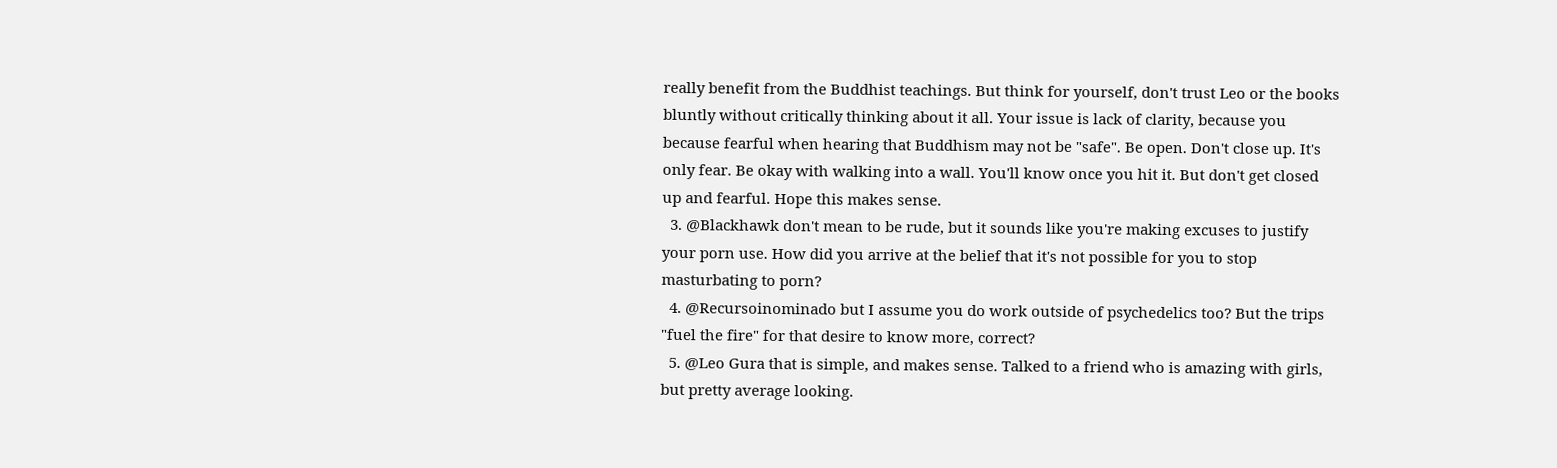really benefit from the Buddhist teachings. But think for yourself, don't trust Leo or the books bluntly without critically thinking about it all. Your issue is lack of clarity, because you because fearful when hearing that Buddhism may not be "safe". Be open. Don't close up. It's only fear. Be okay with walking into a wall. You'll know once you hit it. But don't get closed up and fearful. Hope this makes sense.
  3. @Blackhawk don't mean to be rude, but it sounds like you're making excuses to justify your porn use. How did you arrive at the belief that it's not possible for you to stop masturbating to porn?
  4. @Recursoinominado but I assume you do work outside of psychedelics too? But the trips "fuel the fire" for that desire to know more, correct?
  5. @Leo Gura that is simple, and makes sense. Talked to a friend who is amazing with girls, but pretty average looking.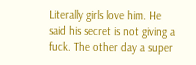Literally girls love him. He said his secret is not giving a fuck. The other day a super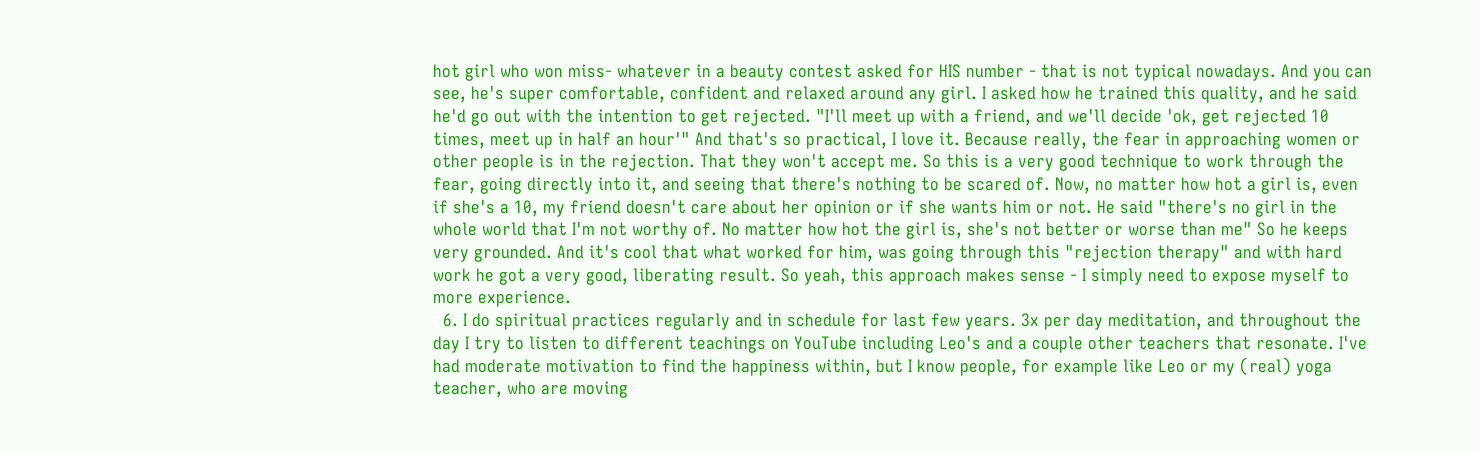hot girl who won miss- whatever in a beauty contest asked for HIS number - that is not typical nowadays. And you can see, he's super comfortable, confident and relaxed around any girl. I asked how he trained this quality, and he said he'd go out with the intention to get rejected. "I'll meet up with a friend, and we'll decide 'ok, get rejected 10 times, meet up in half an hour'" And that's so practical, I love it. Because really, the fear in approaching women or other people is in the rejection. That they won't accept me. So this is a very good technique to work through the fear, going directly into it, and seeing that there's nothing to be scared of. Now, no matter how hot a girl is, even if she's a 10, my friend doesn't care about her opinion or if she wants him or not. He said "there's no girl in the whole world that I'm not worthy of. No matter how hot the girl is, she's not better or worse than me" So he keeps very grounded. And it's cool that what worked for him, was going through this "rejection therapy" and with hard work he got a very good, liberating result. So yeah, this approach makes sense - I simply need to expose myself to more experience.
  6. I do spiritual practices regularly and in schedule for last few years. 3x per day meditation, and throughout the day I try to listen to different teachings on YouTube including Leo's and a couple other teachers that resonate. I've had moderate motivation to find the happiness within, but I know people, for example like Leo or my (real) yoga teacher, who are moving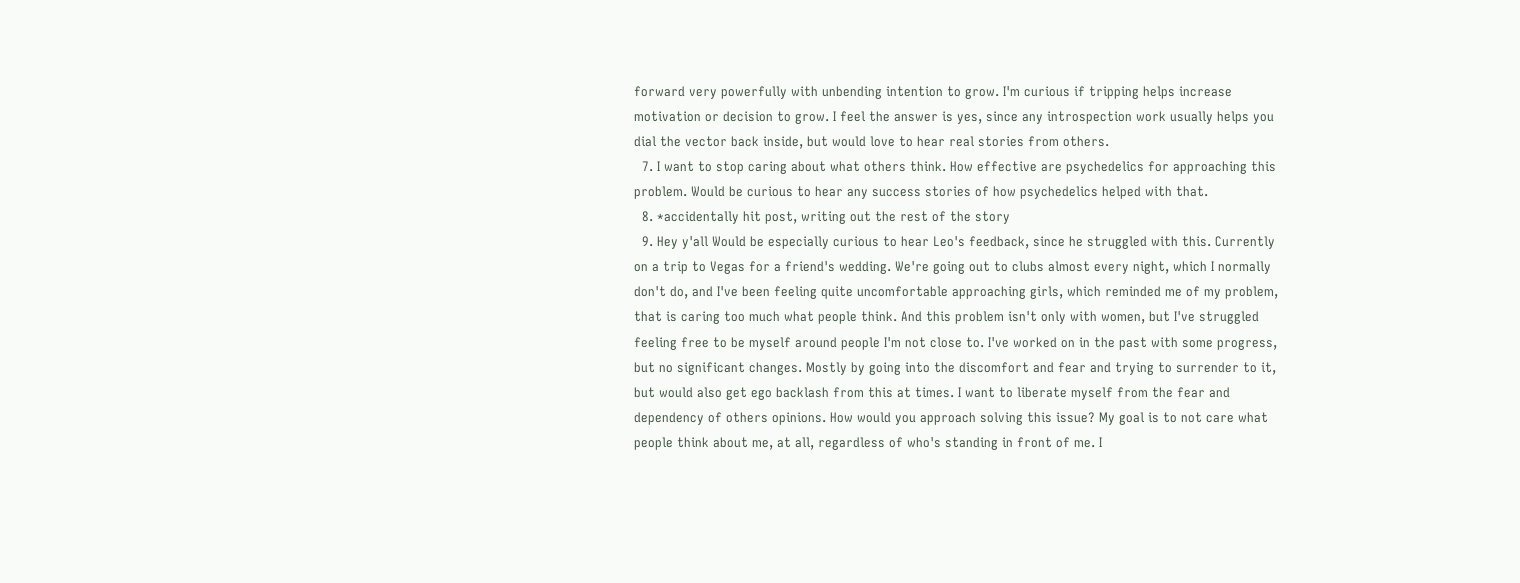forward very powerfully with unbending intention to grow. I'm curious if tripping helps increase motivation or decision to grow. I feel the answer is yes, since any introspection work usually helps you dial the vector back inside, but would love to hear real stories from others.
  7. I want to stop caring about what others think. How effective are psychedelics for approaching this problem. Would be curious to hear any success stories of how psychedelics helped with that.
  8. *accidentally hit post, writing out the rest of the story
  9. Hey y'all Would be especially curious to hear Leo's feedback, since he struggled with this. Currently on a trip to Vegas for a friend's wedding. We're going out to clubs almost every night, which I normally don't do, and I've been feeling quite uncomfortable approaching girls, which reminded me of my problem, that is caring too much what people think. And this problem isn't only with women, but I've struggled feeling free to be myself around people I'm not close to. I've worked on in the past with some progress, but no significant changes. Mostly by going into the discomfort and fear and trying to surrender to it, but would also get ego backlash from this at times. I want to liberate myself from the fear and dependency of others opinions. How would you approach solving this issue? My goal is to not care what people think about me, at all, regardless of who's standing in front of me. I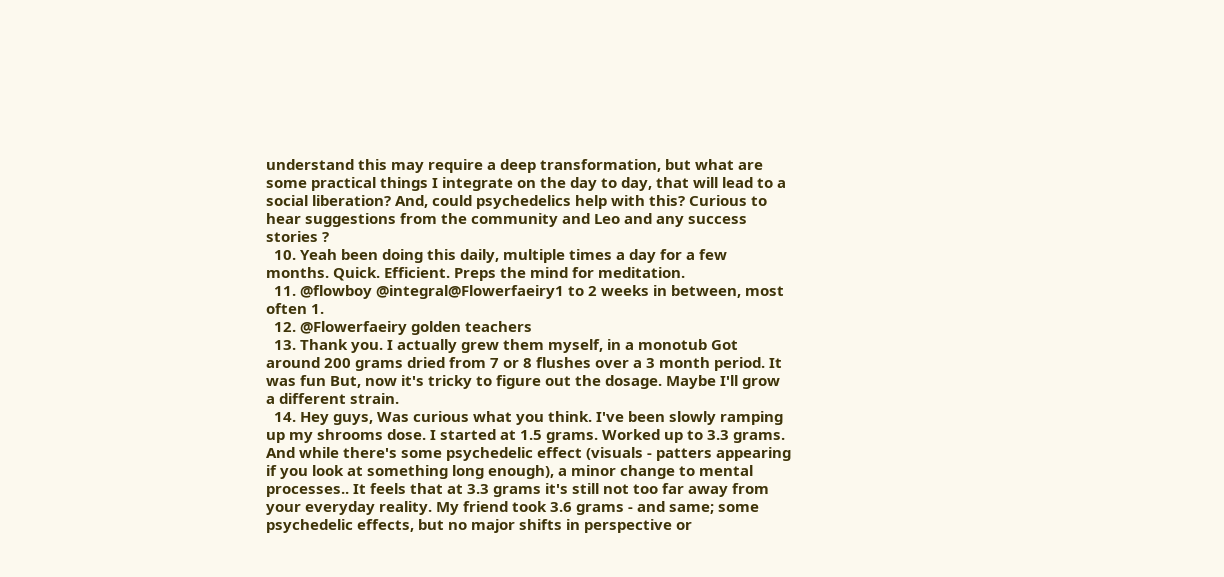understand this may require a deep transformation, but what are some practical things I integrate on the day to day, that will lead to a social liberation? And, could psychedelics help with this? Curious to hear suggestions from the community and Leo and any success stories ?
  10. Yeah been doing this daily, multiple times a day for a few months. Quick. Efficient. Preps the mind for meditation.
  11. @flowboy @integral@Flowerfaeiry1 to 2 weeks in between, most often 1.
  12. @Flowerfaeiry golden teachers
  13. Thank you. I actually grew them myself, in a monotub Got around 200 grams dried from 7 or 8 flushes over a 3 month period. It was fun But, now it's tricky to figure out the dosage. Maybe I'll grow a different strain.
  14. Hey guys, Was curious what you think. I've been slowly ramping up my shrooms dose. I started at 1.5 grams. Worked up to 3.3 grams. And while there's some psychedelic effect (visuals - patters appearing if you look at something long enough), a minor change to mental processes.. It feels that at 3.3 grams it's still not too far away from your everyday reality. My friend took 3.6 grams - and same; some psychedelic effects, but no major shifts in perspective or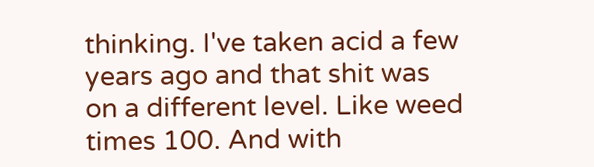thinking. I've taken acid a few years ago and that shit was on a different level. Like weed times 100. And with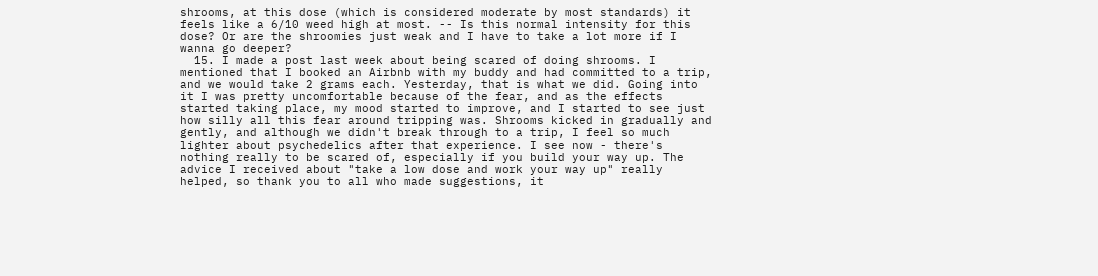shrooms, at this dose (which is considered moderate by most standards) it feels like a 6/10 weed high at most. -- Is this normal intensity for this dose? Or are the shroomies just weak and I have to take a lot more if I wanna go deeper?
  15. I made a post last week about being scared of doing shrooms. I mentioned that I booked an Airbnb with my buddy and had committed to a trip, and we would take 2 grams each. Yesterday, that is what we did. Going into it I was pretty uncomfortable because of the fear, and as the effects started taking place, my mood started to improve, and I started to see just how silly all this fear around tripping was. Shrooms kicked in gradually and gently, and although we didn't break through to a trip, I feel so much lighter about psychedelics after that experience. I see now - there's nothing really to be scared of, especially if you build your way up. The advice I received about "take a low dose and work your way up" really helped, so thank you to all who made suggestions, it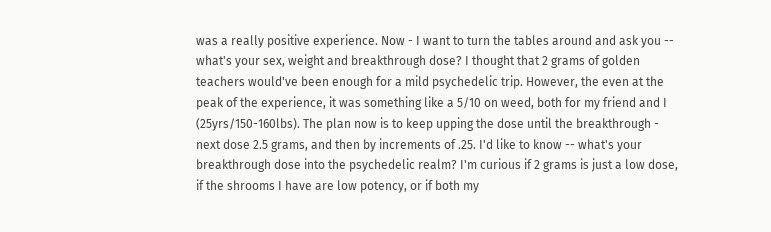was a really positive experience. Now - I want to turn the tables around and ask you -- what's your sex, weight and breakthrough dose? I thought that 2 grams of golden teachers would've been enough for a mild psychedelic trip. However, the even at the peak of the experience, it was something like a 5/10 on weed, both for my friend and I (25yrs/150-160lbs). The plan now is to keep upping the dose until the breakthrough - next dose 2.5 grams, and then by increments of .25. I'd like to know -- what's your breakthrough dose into the psychedelic realm? I'm curious if 2 grams is just a low dose, if the shrooms I have are low potency, or if both my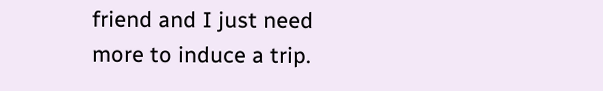friend and I just need more to induce a trip.